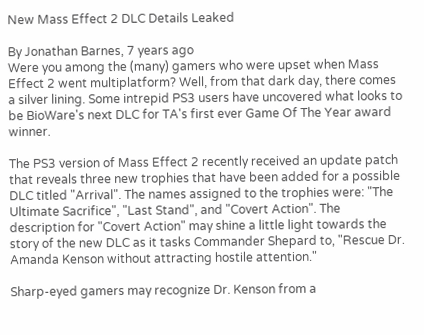New Mass Effect 2 DLC Details Leaked

By Jonathan Barnes, 7 years ago
Were you among the (many) gamers who were upset when Mass Effect 2 went multiplatform? Well, from that dark day, there comes a silver lining. Some intrepid PS3 users have uncovered what looks to be BioWare's next DLC for TA's first ever Game Of The Year award winner.

The PS3 version of Mass Effect 2 recently received an update patch that reveals three new trophies that have been added for a possible DLC titled "Arrival". The names assigned to the trophies were: "The Ultimate Sacrifice", "Last Stand", and "Covert Action". The description for "Covert Action" may shine a little light towards the story of the new DLC as it tasks Commander Shepard to, "Rescue Dr. Amanda Kenson without attracting hostile attention."

Sharp-eyed gamers may recognize Dr. Kenson from a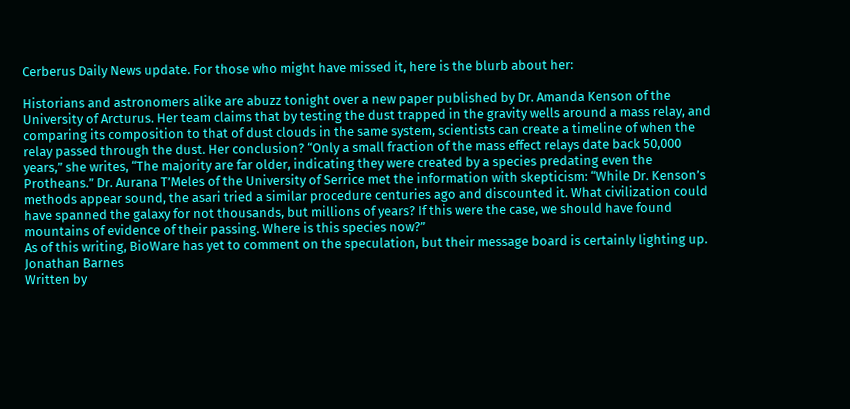Cerberus Daily News update. For those who might have missed it, here is the blurb about her:

Historians and astronomers alike are abuzz tonight over a new paper published by Dr. Amanda Kenson of the University of Arcturus. Her team claims that by testing the dust trapped in the gravity wells around a mass relay, and comparing its composition to that of dust clouds in the same system, scientists can create a timeline of when the relay passed through the dust. Her conclusion? “Only a small fraction of the mass effect relays date back 50,000 years,” she writes, “The majority are far older, indicating they were created by a species predating even the Protheans.” Dr. Aurana T’Meles of the University of Serrice met the information with skepticism: “While Dr. Kenson’s methods appear sound, the asari tried a similar procedure centuries ago and discounted it. What civilization could have spanned the galaxy for not thousands, but millions of years? If this were the case, we should have found mountains of evidence of their passing. Where is this species now?”
As of this writing, BioWare has yet to comment on the speculation, but their message board is certainly lighting up.
Jonathan Barnes
Written by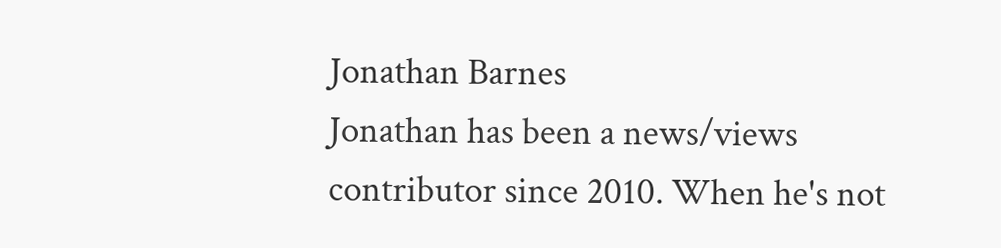Jonathan Barnes
Jonathan has been a news/views contributor since 2010. When he's not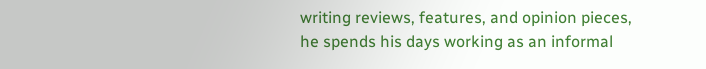writing reviews, features, and opinion pieces, he spends his days working as an informal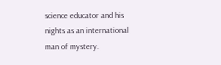science educator and his nights as an international man of mystery.